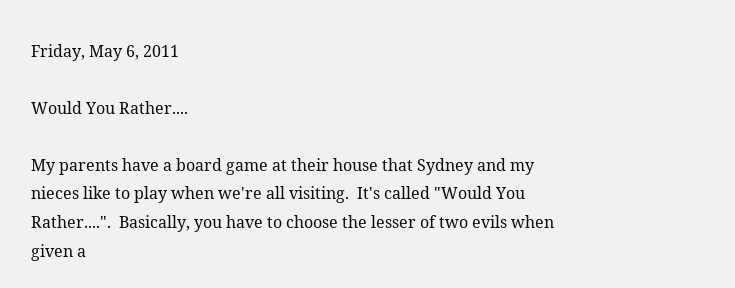Friday, May 6, 2011

Would You Rather....

My parents have a board game at their house that Sydney and my nieces like to play when we're all visiting.  It's called "Would You Rather....".  Basically, you have to choose the lesser of two evils when given a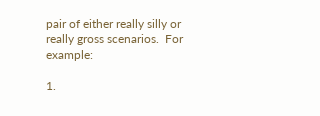pair of either really silly or really gross scenarios.  For example:

1.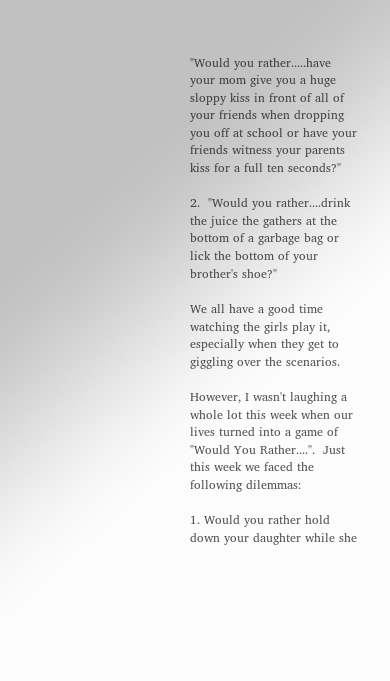"Would you rather.....have your mom give you a huge sloppy kiss in front of all of your friends when dropping you off at school or have your friends witness your parents kiss for a full ten seconds?"

2.  "Would you rather....drink the juice the gathers at the bottom of a garbage bag or lick the bottom of your brother's shoe?"

We all have a good time watching the girls play it, especially when they get to giggling over the scenarios.

However, I wasn't laughing a whole lot this week when our lives turned into a game of "Would You Rather....".  Just this week we faced the following dilemmas:

1. Would you rather hold down your daughter while she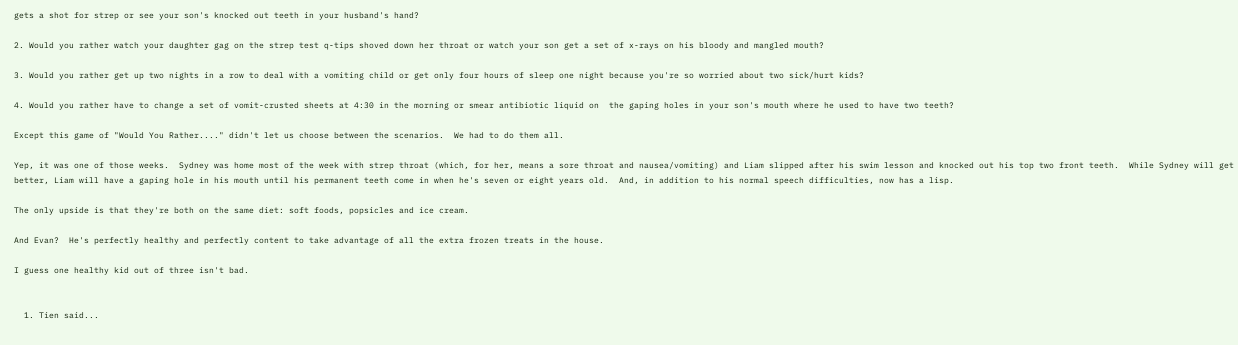gets a shot for strep or see your son's knocked out teeth in your husband's hand?

2. Would you rather watch your daughter gag on the strep test q-tips shoved down her throat or watch your son get a set of x-rays on his bloody and mangled mouth?

3. Would you rather get up two nights in a row to deal with a vomiting child or get only four hours of sleep one night because you're so worried about two sick/hurt kids?

4. Would you rather have to change a set of vomit-crusted sheets at 4:30 in the morning or smear antibiotic liquid on  the gaping holes in your son's mouth where he used to have two teeth?

Except this game of "Would You Rather...." didn't let us choose between the scenarios.  We had to do them all.

Yep, it was one of those weeks.  Sydney was home most of the week with strep throat (which, for her, means a sore throat and nausea/vomiting) and Liam slipped after his swim lesson and knocked out his top two front teeth.  While Sydney will get better, Liam will have a gaping hole in his mouth until his permanent teeth come in when he's seven or eight years old.  And, in addition to his normal speech difficulties, now has a lisp.

The only upside is that they're both on the same diet: soft foods, popsicles and ice cream.

And Evan?  He's perfectly healthy and perfectly content to take advantage of all the extra frozen treats in the house.

I guess one healthy kid out of three isn't bad.


  1. Tien said...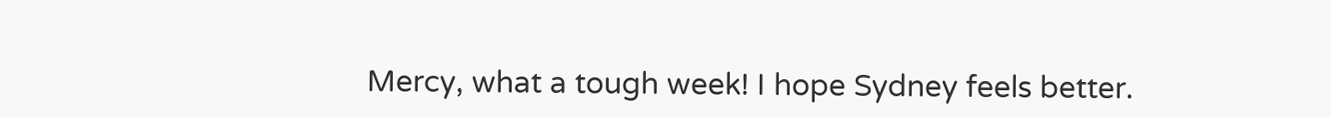Mercy, what a tough week! I hope Sydney feels better.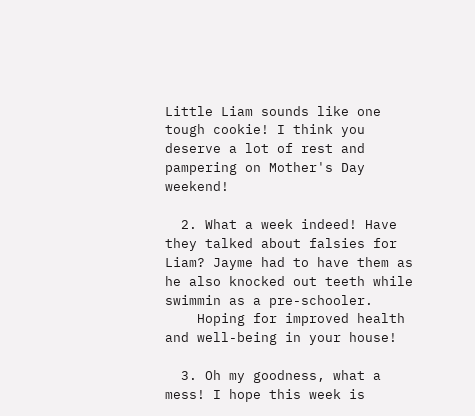Little Liam sounds like one tough cookie! I think you deserve a lot of rest and pampering on Mother's Day weekend!

  2. What a week indeed! Have they talked about falsies for Liam? Jayme had to have them as he also knocked out teeth while swimmin as a pre-schooler.
    Hoping for improved health and well-being in your house!

  3. Oh my goodness, what a mess! I hope this week is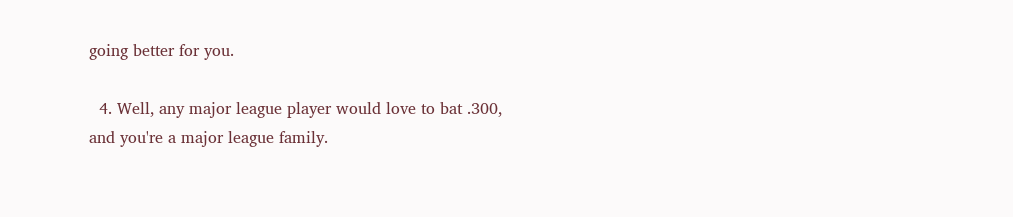going better for you.

  4. Well, any major league player would love to bat .300, and you're a major league family.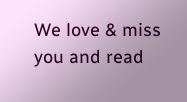We love & miss you and read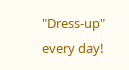"Dress-up" every day!